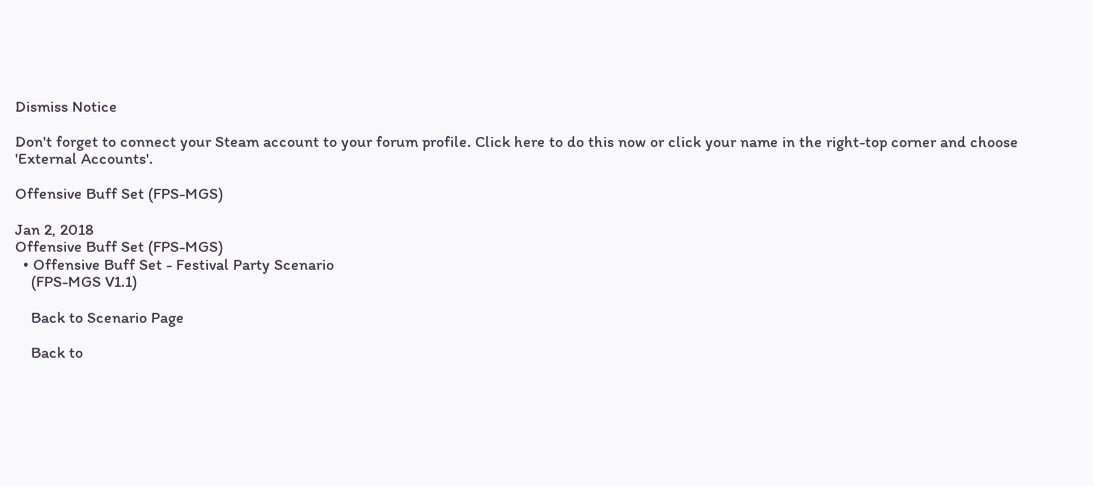Dismiss Notice

Don't forget to connect your Steam account to your forum profile. Click here to do this now or click your name in the right-top corner and choose 'External Accounts'.

Offensive Buff Set (FPS-MGS)

Jan 2, 2018
Offensive Buff Set (FPS-MGS)
  • Offensive Buff Set - Festival Party Scenario
    (FPS-MGS V1.1)

    Back to Scenario Page

    Back to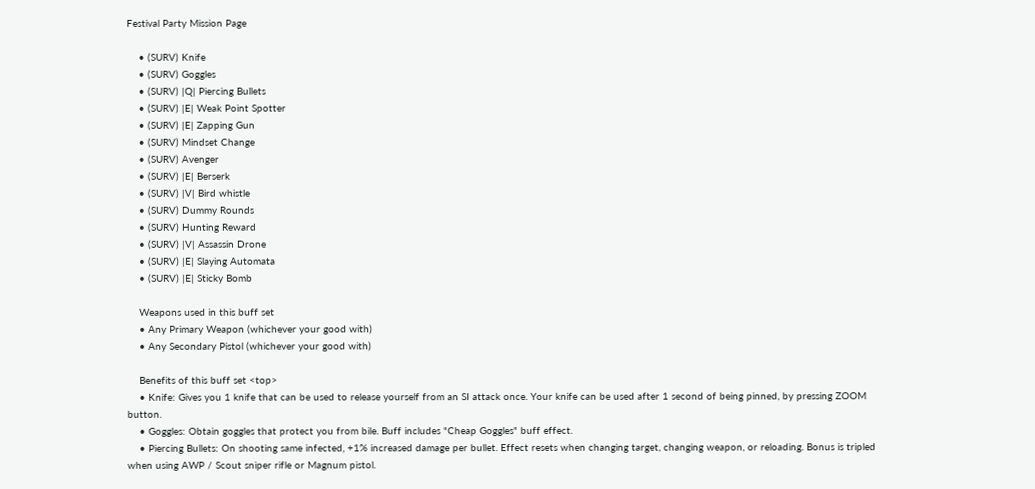Festival Party Mission Page

    • (SURV) Knife
    • (SURV) Goggles
    • (SURV) |Q| Piercing Bullets
    • (SURV) |E| Weak Point Spotter
    • (SURV) |E| Zapping Gun
    • (SURV) Mindset Change
    • (SURV) Avenger
    • (SURV) |E| Berserk
    • (SURV) |V| Bird whistle
    • (SURV) Dummy Rounds
    • (SURV) Hunting Reward
    • (SURV) |V| Assassin Drone
    • (SURV) |E| Slaying Automata
    • (SURV) |E| Sticky Bomb

    Weapons used in this buff set
    • Any Primary Weapon (whichever your good with)
    • Any Secondary Pistol (whichever your good with)

    Benefits of this buff set <top>
    • Knife: Gives you 1 knife that can be used to release yourself from an SI attack once. Your knife can be used after 1 second of being pinned, by pressing ZOOM button.
    • Goggles: Obtain goggles that protect you from bile. Buff includes "Cheap Goggles" buff effect.
    • Piercing Bullets: On shooting same infected, +1% increased damage per bullet. Effect resets when changing target, changing weapon, or reloading. Bonus is tripled when using AWP / Scout sniper rifle or Magnum pistol.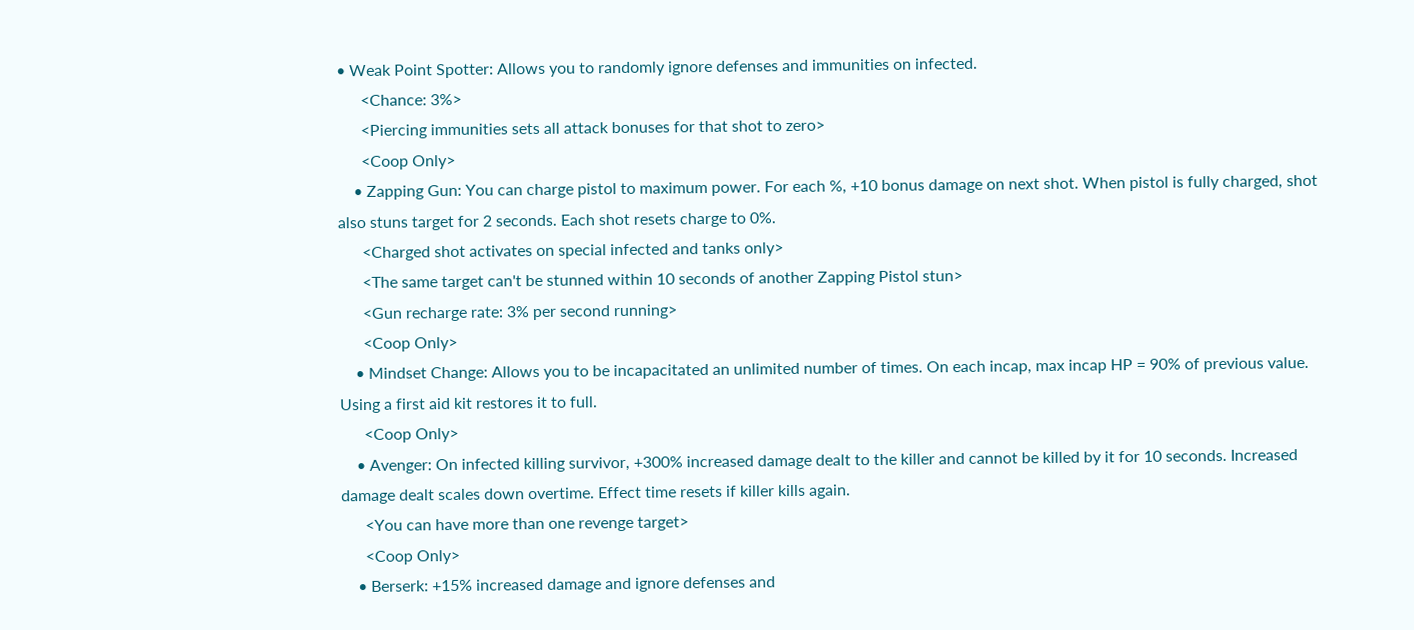• Weak Point Spotter: Allows you to randomly ignore defenses and immunities on infected.
      <Chance: 3%>
      <Piercing immunities sets all attack bonuses for that shot to zero>
      <Coop Only>
    • Zapping Gun: You can charge pistol to maximum power. For each %, +10 bonus damage on next shot. When pistol is fully charged, shot also stuns target for 2 seconds. Each shot resets charge to 0%.
      <Charged shot activates on special infected and tanks only>
      <The same target can't be stunned within 10 seconds of another Zapping Pistol stun>
      <Gun recharge rate: 3% per second running>
      <Coop Only>
    • Mindset Change: Allows you to be incapacitated an unlimited number of times. On each incap, max incap HP = 90% of previous value. Using a first aid kit restores it to full.
      <Coop Only>
    • Avenger: On infected killing survivor, +300% increased damage dealt to the killer and cannot be killed by it for 10 seconds. Increased damage dealt scales down overtime. Effect time resets if killer kills again.
      <You can have more than one revenge target>
      <Coop Only>
    • Berserk: +15% increased damage and ignore defenses and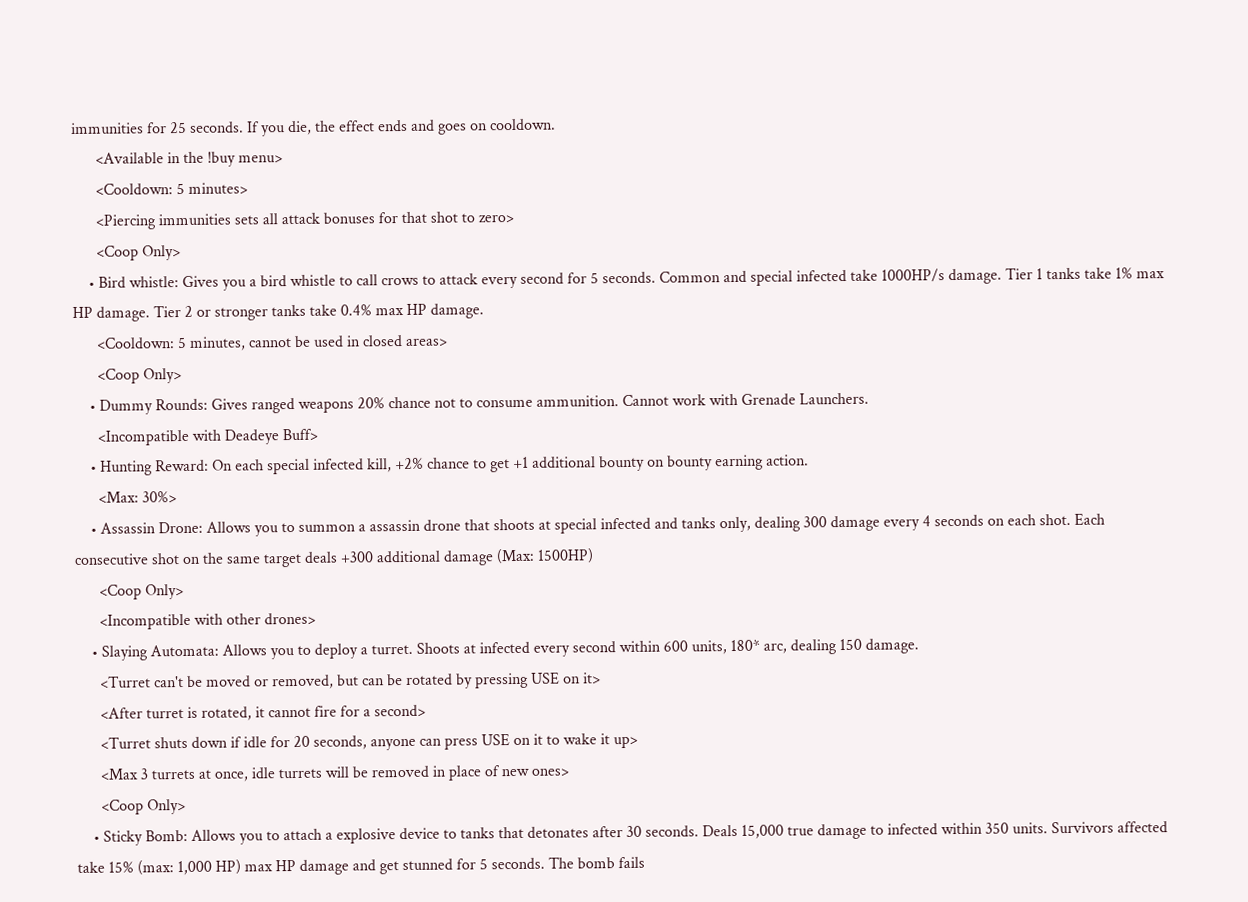immunities for 25 seconds. If you die, the effect ends and goes on cooldown.
      <Available in the !buy menu>
      <Cooldown: 5 minutes>
      <Piercing immunities sets all attack bonuses for that shot to zero>
      <Coop Only>
    • Bird whistle: Gives you a bird whistle to call crows to attack every second for 5 seconds. Common and special infected take 1000HP/s damage. Tier 1 tanks take 1% max HP damage. Tier 2 or stronger tanks take 0.4% max HP damage.
      <Cooldown: 5 minutes, cannot be used in closed areas>
      <Coop Only>
    • Dummy Rounds: Gives ranged weapons 20% chance not to consume ammunition. Cannot work with Grenade Launchers.
      <Incompatible with Deadeye Buff>
    • Hunting Reward: On each special infected kill, +2% chance to get +1 additional bounty on bounty earning action.
      <Max: 30%>
    • Assassin Drone: Allows you to summon a assassin drone that shoots at special infected and tanks only, dealing 300 damage every 4 seconds on each shot. Each consecutive shot on the same target deals +300 additional damage (Max: 1500HP)
      <Coop Only>
      <Incompatible with other drones>
    • Slaying Automata: Allows you to deploy a turret. Shoots at infected every second within 600 units, 180* arc, dealing 150 damage.
      <Turret can't be moved or removed, but can be rotated by pressing USE on it>
      <After turret is rotated, it cannot fire for a second>
      <Turret shuts down if idle for 20 seconds, anyone can press USE on it to wake it up>
      <Max 3 turrets at once, idle turrets will be removed in place of new ones>
      <Coop Only>
    • Sticky Bomb: Allows you to attach a explosive device to tanks that detonates after 30 seconds. Deals 15,000 true damage to infected within 350 units. Survivors affected take 15% (max: 1,000 HP) max HP damage and get stunned for 5 seconds. The bomb fails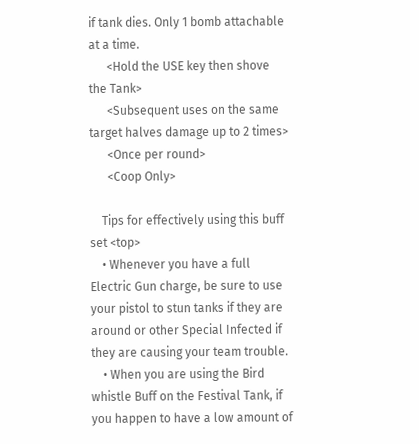if tank dies. Only 1 bomb attachable at a time.
      <Hold the USE key then shove the Tank>
      <Subsequent uses on the same target halves damage up to 2 times>
      <Once per round>
      <Coop Only>

    Tips for effectively using this buff set <top>
    • Whenever you have a full Electric Gun charge, be sure to use your pistol to stun tanks if they are around or other Special Infected if they are causing your team trouble.
    • When you are using the Bird whistle Buff on the Festival Tank, if you happen to have a low amount of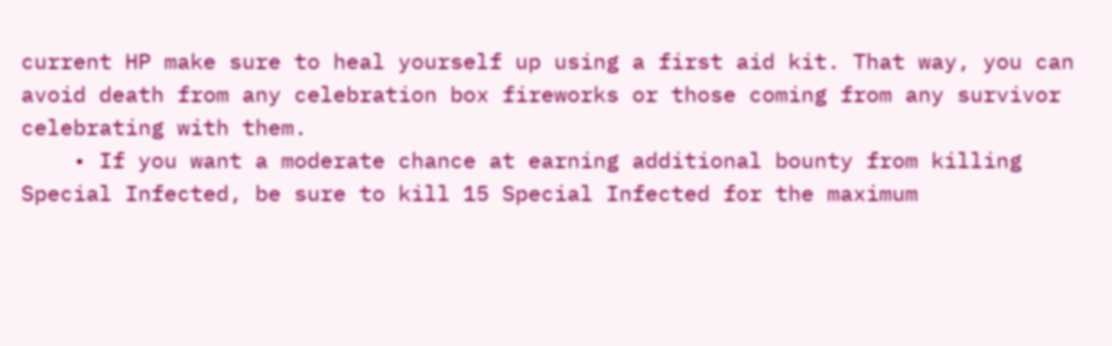current HP make sure to heal yourself up using a first aid kit. That way, you can avoid death from any celebration box fireworks or those coming from any survivor celebrating with them.
    • If you want a moderate chance at earning additional bounty from killing Special Infected, be sure to kill 15 Special Infected for the maximum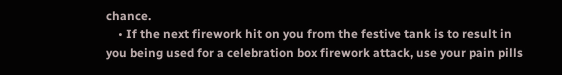chance.
    • If the next firework hit on you from the festive tank is to result in you being used for a celebration box firework attack, use your pain pills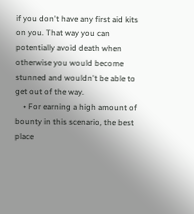if you don't have any first aid kits on you. That way you can potentially avoid death when otherwise you would become stunned and wouldn't be able to get out of the way.
    • For earning a high amount of bounty in this scenario, the best place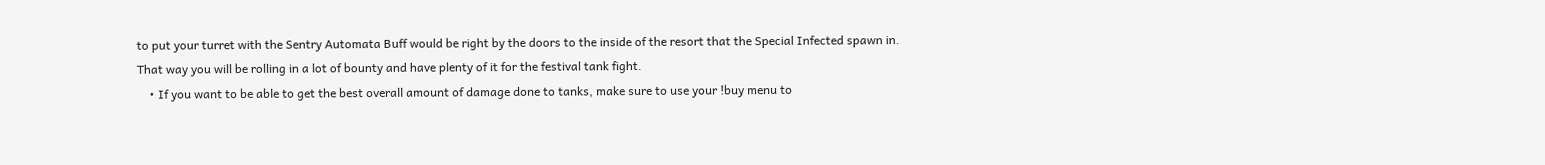to put your turret with the Sentry Automata Buff would be right by the doors to the inside of the resort that the Special Infected spawn in. That way you will be rolling in a lot of bounty and have plenty of it for the festival tank fight.
    • If you want to be able to get the best overall amount of damage done to tanks, make sure to use your !buy menu to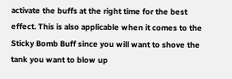activate the buffs at the right time for the best effect. This is also applicable when it comes to the Sticky Bomb Buff since you will want to shove the tank you want to blow up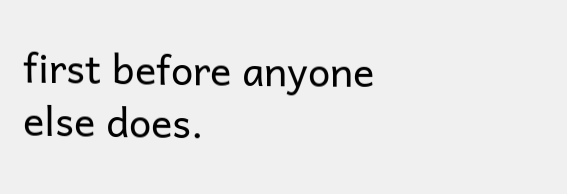first before anyone else does.